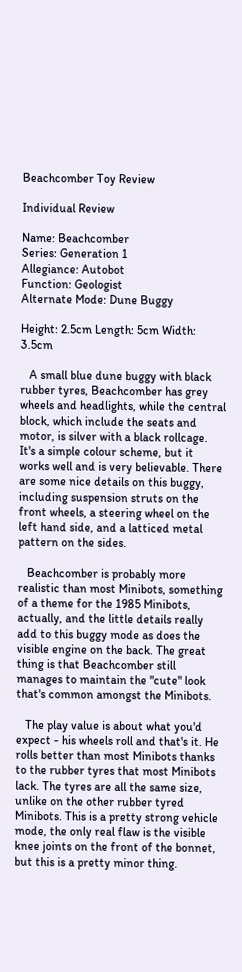Beachcomber Toy Review

Individual Review

Name: Beachcomber
Series: Generation 1
Allegiance: Autobot
Function: Geologist
Alternate Mode: Dune Buggy

Height: 2.5cm Length: 5cm Width: 3.5cm

   A small blue dune buggy with black rubber tyres, Beachcomber has grey wheels and headlights, while the central block, which include the seats and motor, is silver with a black rollcage. It's a simple colour scheme, but it works well and is very believable. There are some nice details on this buggy, including suspension struts on the front wheels, a steering wheel on the left hand side, and a latticed metal pattern on the sides.

   Beachcomber is probably more realistic than most Minibots, something of a theme for the 1985 Minibots, actually, and the little details really add to this buggy mode as does the visible engine on the back. The great thing is that Beachcomber still manages to maintain the "cute" look that's common amongst the Minibots.

   The play value is about what you'd expect - his wheels roll and that's it. He rolls better than most Minibots thanks to the rubber tyres that most Minibots lack. The tyres are all the same size, unlike on the other rubber tyred Minibots. This is a pretty strong vehicle mode, the only real flaw is the visible knee joints on the front of the bonnet, but this is a pretty minor thing.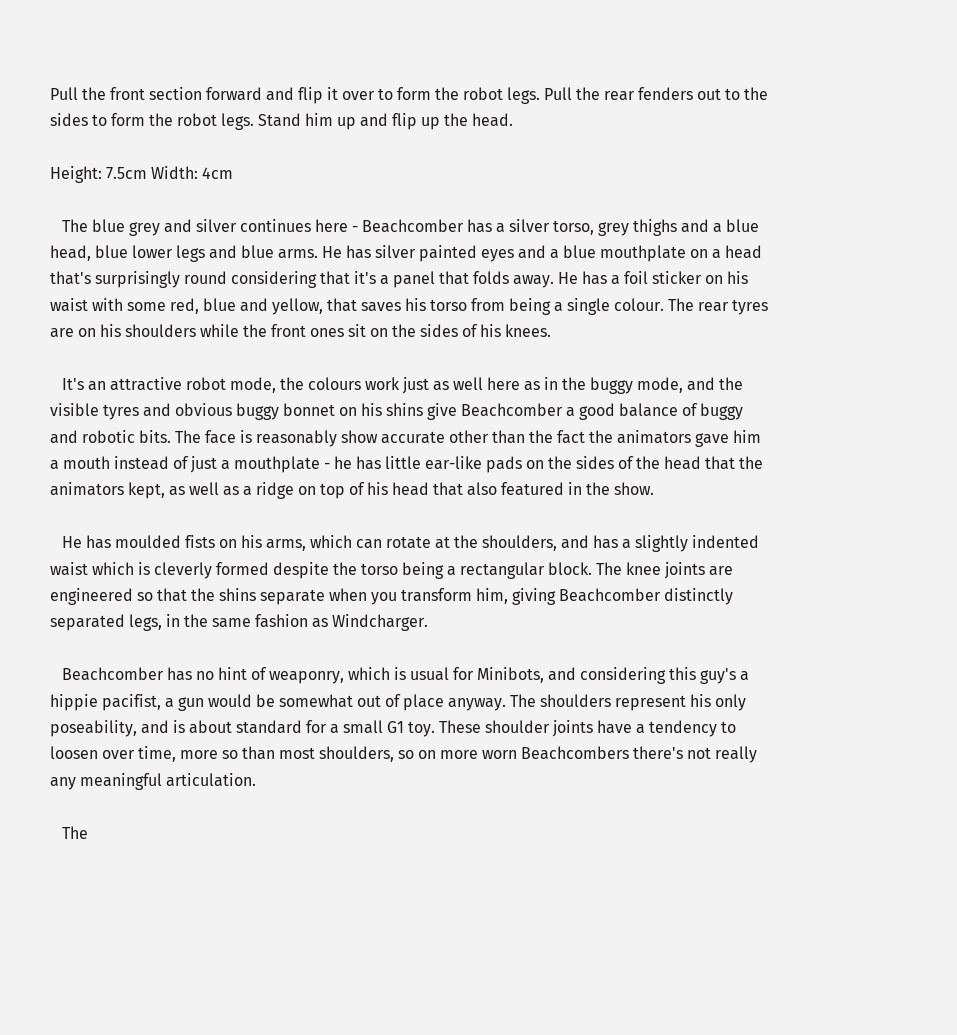Pull the front section forward and flip it over to form the robot legs. Pull the rear fenders out to the sides to form the robot legs. Stand him up and flip up the head.

Height: 7.5cm Width: 4cm

   The blue grey and silver continues here - Beachcomber has a silver torso, grey thighs and a blue head, blue lower legs and blue arms. He has silver painted eyes and a blue mouthplate on a head that's surprisingly round considering that it's a panel that folds away. He has a foil sticker on his waist with some red, blue and yellow, that saves his torso from being a single colour. The rear tyres are on his shoulders while the front ones sit on the sides of his knees.

   It's an attractive robot mode, the colours work just as well here as in the buggy mode, and the visible tyres and obvious buggy bonnet on his shins give Beachcomber a good balance of buggy and robotic bits. The face is reasonably show accurate other than the fact the animators gave him a mouth instead of just a mouthplate - he has little ear-like pads on the sides of the head that the animators kept, as well as a ridge on top of his head that also featured in the show.

   He has moulded fists on his arms, which can rotate at the shoulders, and has a slightly indented waist which is cleverly formed despite the torso being a rectangular block. The knee joints are engineered so that the shins separate when you transform him, giving Beachcomber distinctly separated legs, in the same fashion as Windcharger.

   Beachcomber has no hint of weaponry, which is usual for Minibots, and considering this guy's a hippie pacifist, a gun would be somewhat out of place anyway. The shoulders represent his only poseability, and is about standard for a small G1 toy. These shoulder joints have a tendency to loosen over time, more so than most shoulders, so on more worn Beachcombers there's not really any meaningful articulation.

   The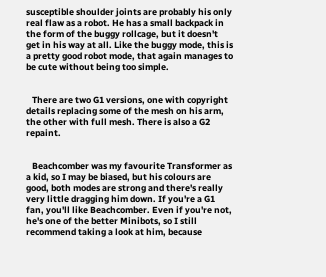susceptible shoulder joints are probably his only real flaw as a robot. He has a small backpack in the form of the buggy rollcage, but it doesn't get in his way at all. Like the buggy mode, this is a pretty good robot mode, that again manages to be cute without being too simple.


   There are two G1 versions, one with copyright details replacing some of the mesh on his arm, the other with full mesh. There is also a G2 repaint.


   Beachcomber was my favourite Transformer as a kid, so I may be biased, but his colours are good, both modes are strong and there's really very little dragging him down. If you're a G1 fan, you'll like Beachcomber. Even if you're not, he's one of the better Minibots, so I still recommend taking a look at him, because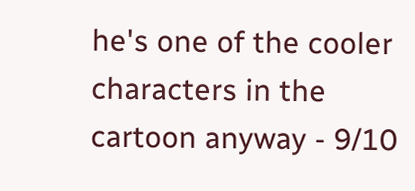he's one of the cooler characters in the cartoon anyway - 9/10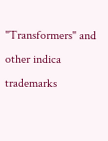"Transformers" and other indica trademarks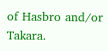of Hasbro and/or Takara.